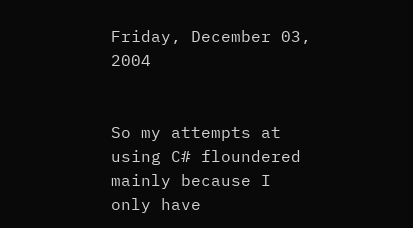Friday, December 03, 2004


So my attempts at using C# floundered mainly because I only have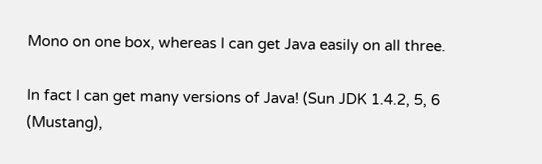Mono on one box, whereas I can get Java easily on all three.

In fact I can get many versions of Java! (Sun JDK 1.4.2, 5, 6 (Mustang),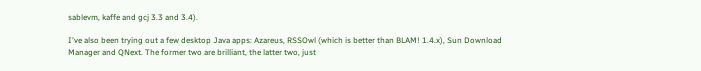sablevm, kaffe and gcj 3.3 and 3.4).

I've also been trying out a few desktop Java apps: Azareus, RSSOwl (which is better than BLAM! 1.4.x), Sun Download Manager and QNext. The former two are brilliant, the latter two, just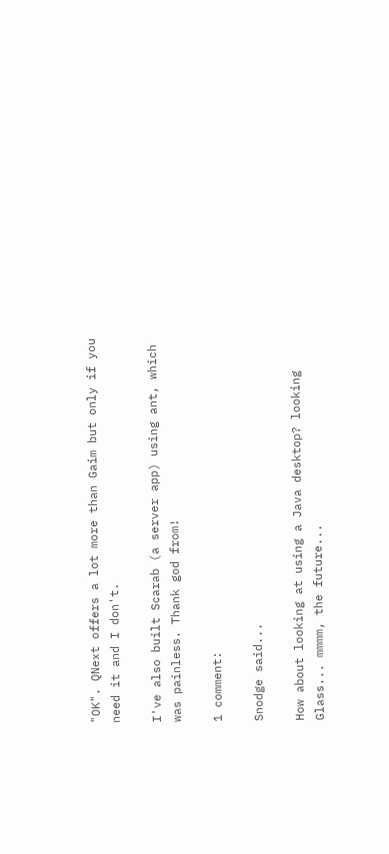"OK". QNext offers a lot more than Gaim but only if you need it and I don't.

I've also built Scarab (a server app) using ant, which was painless. Thank god from!

1 comment:

Snodge said...

How about looking at using a Java desktop? looking Glass... mmmm, the future...